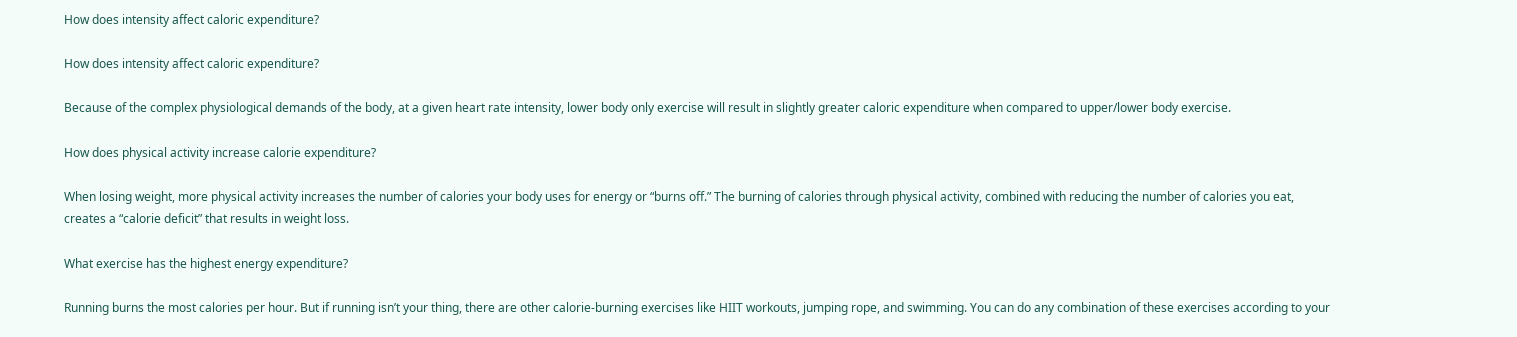How does intensity affect caloric expenditure?

How does intensity affect caloric expenditure?

Because of the complex physiological demands of the body, at a given heart rate intensity, lower body only exercise will result in slightly greater caloric expenditure when compared to upper/lower body exercise.

How does physical activity increase calorie expenditure?

When losing weight, more physical activity increases the number of calories your body uses for energy or “burns off.” The burning of calories through physical activity, combined with reducing the number of calories you eat, creates a “calorie deficit” that results in weight loss.

What exercise has the highest energy expenditure?

Running burns the most calories per hour. But if running isn’t your thing, there are other calorie-burning exercises like HIIT workouts, jumping rope, and swimming. You can do any combination of these exercises according to your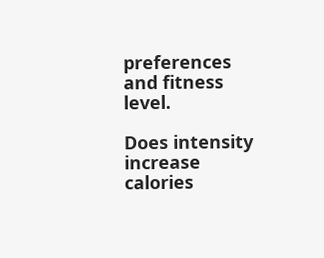preferences and fitness level.

Does intensity increase calories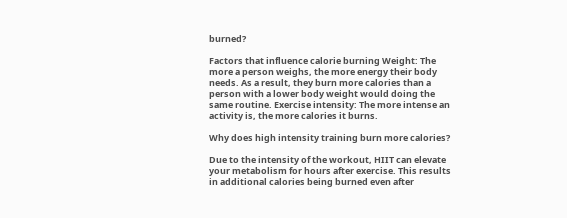burned?

Factors that influence calorie burning Weight: The more a person weighs, the more energy their body needs. As a result, they burn more calories than a person with a lower body weight would doing the same routine. Exercise intensity: The more intense an activity is, the more calories it burns.

Why does high intensity training burn more calories?

Due to the intensity of the workout, HIIT can elevate your metabolism for hours after exercise. This results in additional calories being burned even after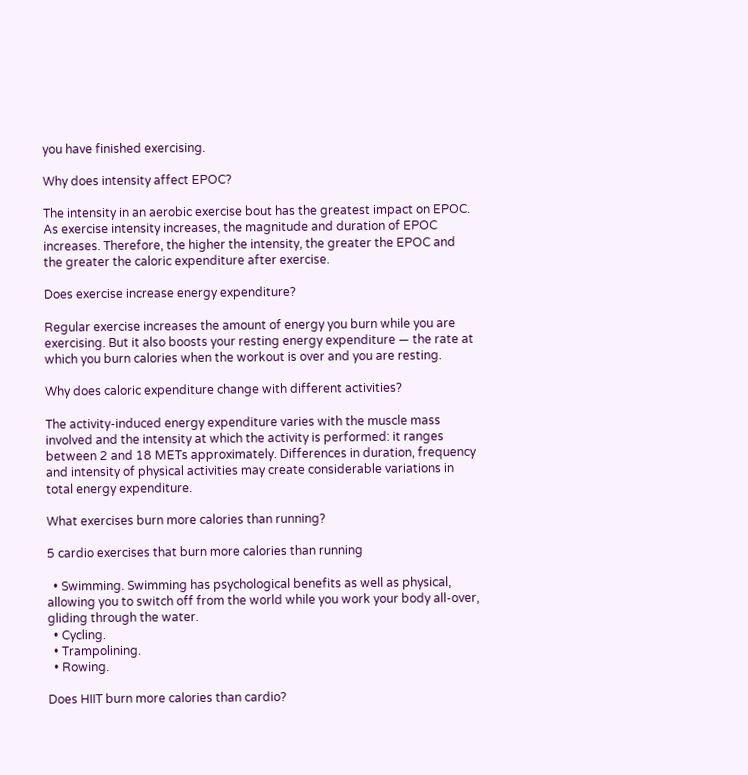you have finished exercising.

Why does intensity affect EPOC?

The intensity in an aerobic exercise bout has the greatest impact on EPOC. As exercise intensity increases, the magnitude and duration of EPOC increases. Therefore, the higher the intensity, the greater the EPOC and the greater the caloric expenditure after exercise.

Does exercise increase energy expenditure?

Regular exercise increases the amount of energy you burn while you are exercising. But it also boosts your resting energy expenditure — the rate at which you burn calories when the workout is over and you are resting.

Why does caloric expenditure change with different activities?

The activity-induced energy expenditure varies with the muscle mass involved and the intensity at which the activity is performed: it ranges between 2 and 18 METs approximately. Differences in duration, frequency and intensity of physical activities may create considerable variations in total energy expenditure.

What exercises burn more calories than running?

5 cardio exercises that burn more calories than running

  • Swimming. Swimming has psychological benefits as well as physical, allowing you to switch off from the world while you work your body all-over, gliding through the water.
  • Cycling.
  • Trampolining.
  • Rowing.

Does HIIT burn more calories than cardio?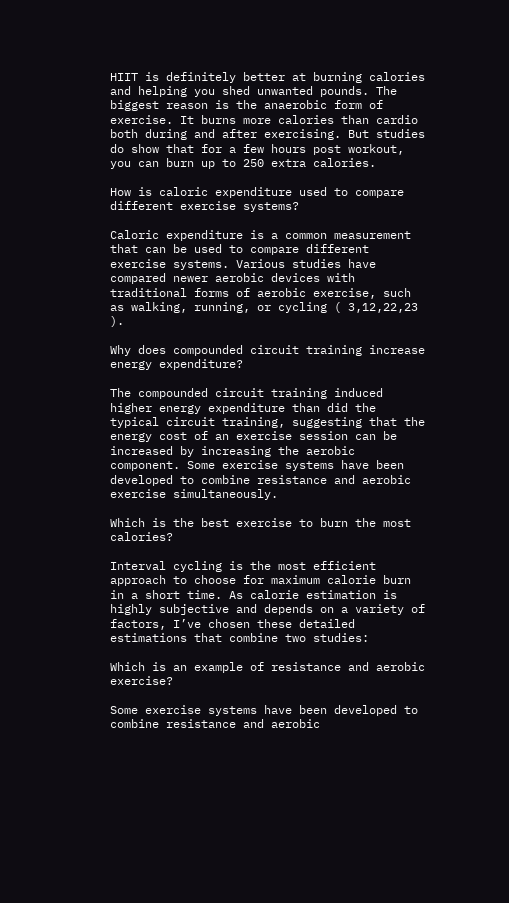HIIT is definitely better at burning calories and helping you shed unwanted pounds. The biggest reason is the anaerobic form of exercise. It burns more calories than cardio both during and after exercising. But studies do show that for a few hours post workout, you can burn up to 250 extra calories.

How is caloric expenditure used to compare different exercise systems?

Caloric expenditure is a common measurement that can be used to compare different exercise systems. Various studies have compared newer aerobic devices with traditional forms of aerobic exercise, such as walking, running, or cycling ( 3,12,22,23 ).

Why does compounded circuit training increase energy expenditure?

The compounded circuit training induced higher energy expenditure than did the typical circuit training, suggesting that the energy cost of an exercise session can be increased by increasing the aerobic component. Some exercise systems have been developed to combine resistance and aerobic exercise simultaneously.

Which is the best exercise to burn the most calories?

Interval cycling is the most efficient approach to choose for maximum calorie burn in a short time. As calorie estimation is highly subjective and depends on a variety of factors, I’ve chosen these detailed estimations that combine two studies:

Which is an example of resistance and aerobic exercise?

Some exercise systems have been developed to combine resistance and aerobic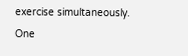exercise simultaneously. One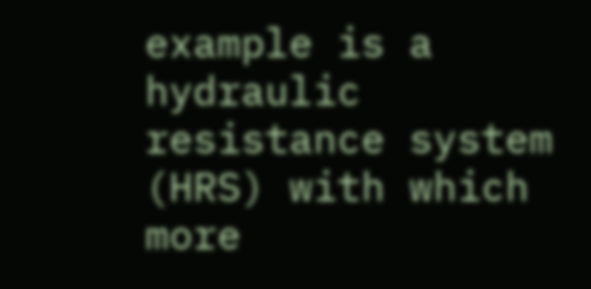example is a hydraulic resistance system (HRS) with which more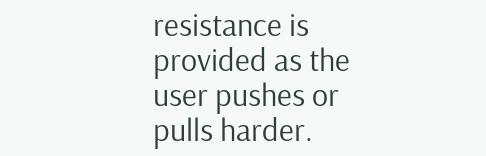resistance is provided as the user pushes or pulls harder.